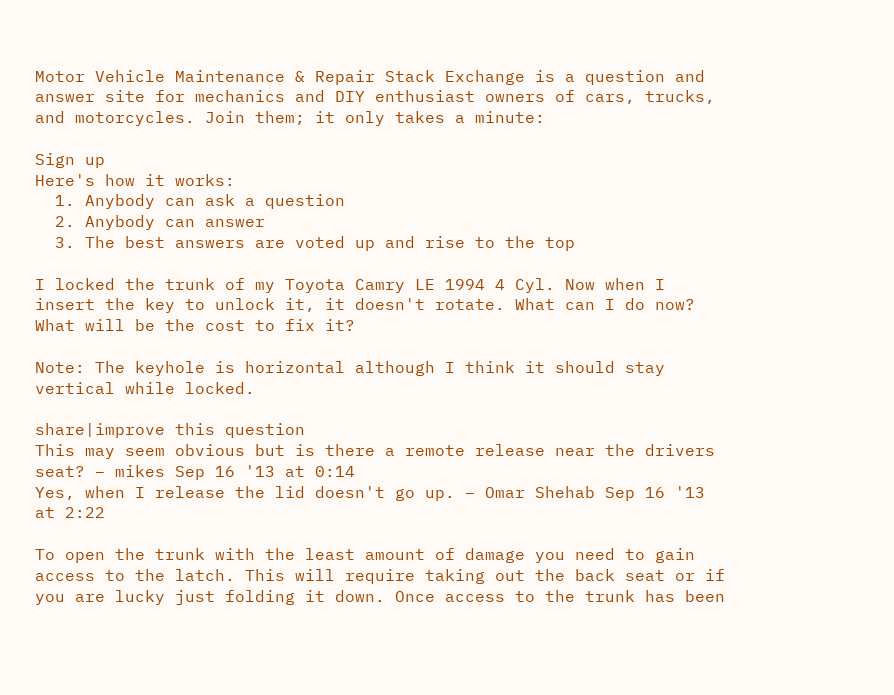Motor Vehicle Maintenance & Repair Stack Exchange is a question and answer site for mechanics and DIY enthusiast owners of cars, trucks, and motorcycles. Join them; it only takes a minute:

Sign up
Here's how it works:
  1. Anybody can ask a question
  2. Anybody can answer
  3. The best answers are voted up and rise to the top

I locked the trunk of my Toyota Camry LE 1994 4 Cyl. Now when I insert the key to unlock it, it doesn't rotate. What can I do now? What will be the cost to fix it?

Note: The keyhole is horizontal although I think it should stay vertical while locked.

share|improve this question
This may seem obvious but is there a remote release near the drivers seat? – mikes Sep 16 '13 at 0:14
Yes, when I release the lid doesn't go up. – Omar Shehab Sep 16 '13 at 2:22

To open the trunk with the least amount of damage you need to gain access to the latch. This will require taking out the back seat or if you are lucky just folding it down. Once access to the trunk has been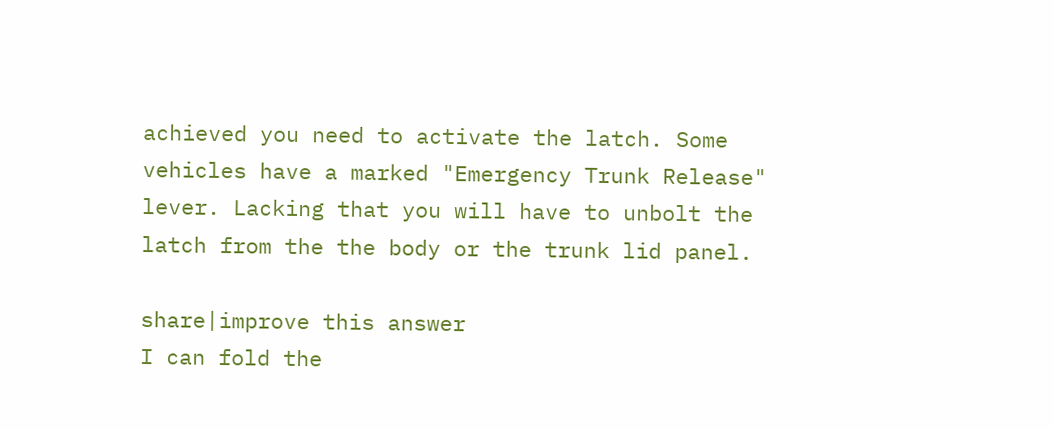achieved you need to activate the latch. Some vehicles have a marked "Emergency Trunk Release" lever. Lacking that you will have to unbolt the latch from the the body or the trunk lid panel.

share|improve this answer
I can fold the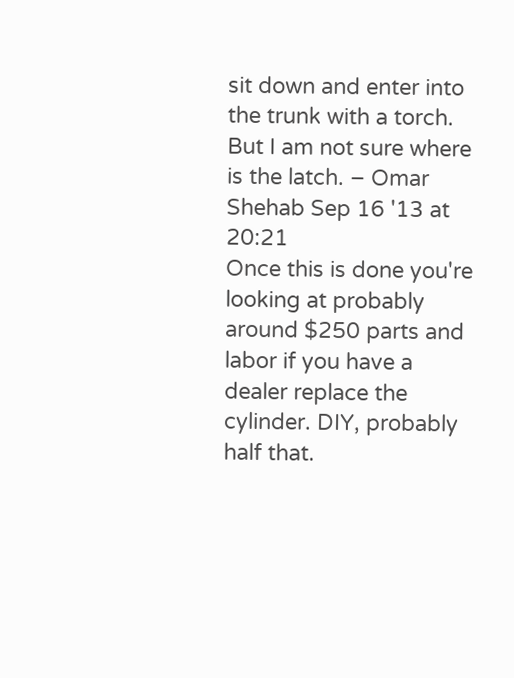sit down and enter into the trunk with a torch. But I am not sure where is the latch. – Omar Shehab Sep 16 '13 at 20:21
Once this is done you're looking at probably around $250 parts and labor if you have a dealer replace the cylinder. DIY, probably half that.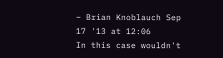– Brian Knoblauch Sep 17 '13 at 12:06
In this case wouldn't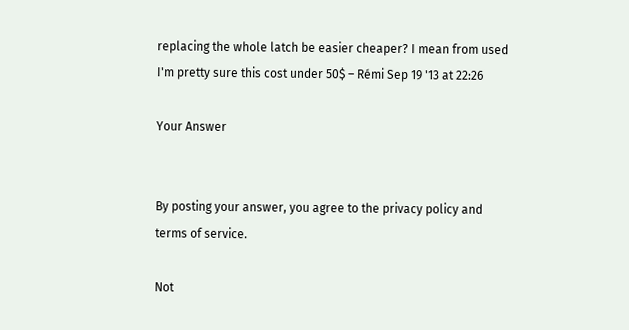replacing the whole latch be easier cheaper? I mean from used I'm pretty sure this cost under 50$ – Rémi Sep 19 '13 at 22:26

Your Answer


By posting your answer, you agree to the privacy policy and terms of service.

Not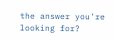the answer you're looking for?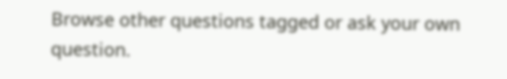Browse other questions tagged or ask your own question.